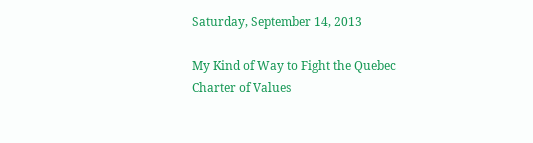Saturday, September 14, 2013

My Kind of Way to Fight the Quebec Charter of Values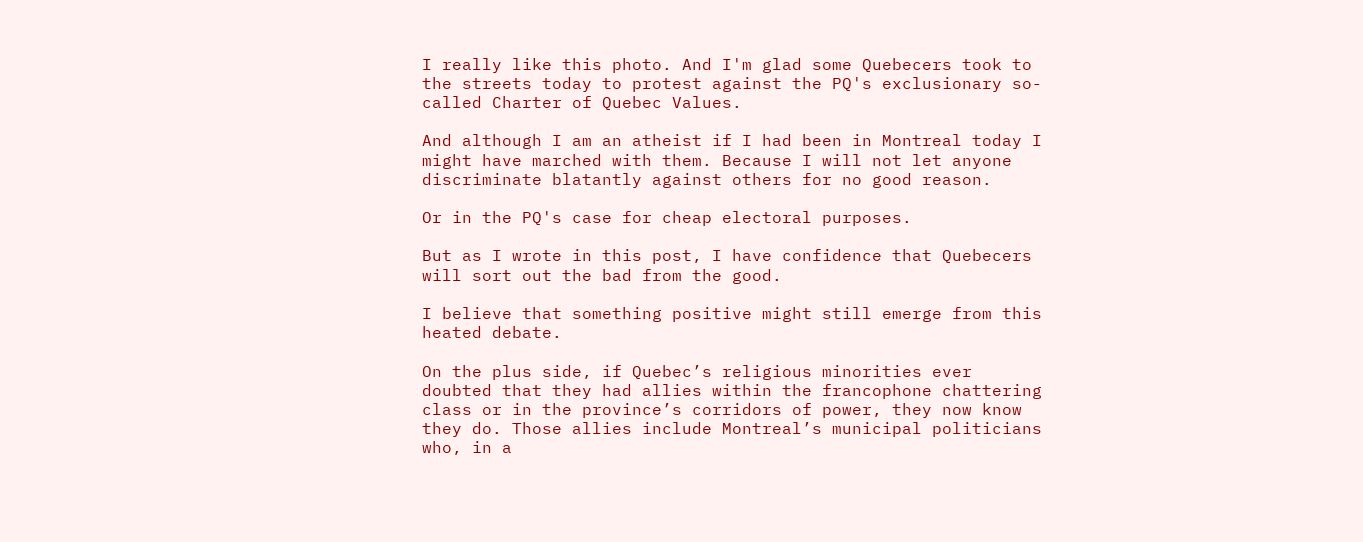I really like this photo. And I'm glad some Quebecers took to the streets today to protest against the PQ's exclusionary so-called Charter of Quebec Values.

And although I am an atheist if I had been in Montreal today I might have marched with them. Because I will not let anyone discriminate blatantly against others for no good reason.

Or in the PQ's case for cheap electoral purposes.

But as I wrote in this post, I have confidence that Quebecers will sort out the bad from the good.

I believe that something positive might still emerge from this heated debate.

On the plus side, if Quebec’s religious minorities ever doubted that they had allies within the francophone chattering class or in the province’s corridors of power, they now know they do. Those allies include Montreal’s municipal politicians who, in a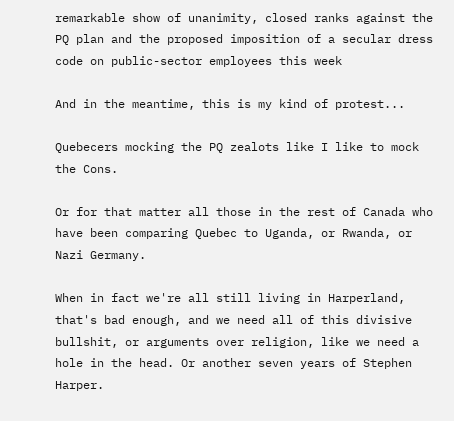remarkable show of unanimity, closed ranks against the PQ plan and the proposed imposition of a secular dress code on public-sector employees this week

And in the meantime, this is my kind of protest...

Quebecers mocking the PQ zealots like I like to mock the Cons.

Or for that matter all those in the rest of Canada who have been comparing Quebec to Uganda, or Rwanda, or Nazi Germany.

When in fact we're all still living in Harperland, that's bad enough, and we need all of this divisive bullshit, or arguments over religion, like we need a hole in the head. Or another seven years of Stephen Harper.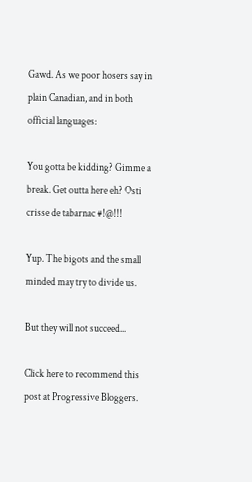Gawd. As we poor hosers say in plain Canadian, and in both official languages:

You gotta be kidding? Gimme a break. Get outta here eh? Osti crisse de tabarnac #!@!!!

Yup. The bigots and the small minded may try to divide us.

But they will not succeed...

Click here to recommend this post at Progressive Bloggers.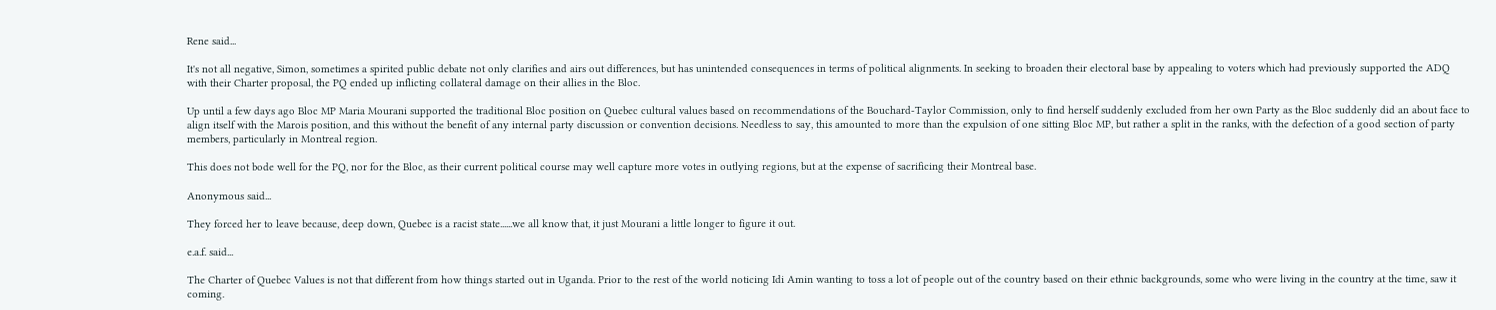Rene said...

It's not all negative, Simon, sometimes a spirited public debate not only clarifies and airs out differences, but has unintended consequences in terms of political alignments. In seeking to broaden their electoral base by appealing to voters which had previously supported the ADQ with their Charter proposal, the PQ ended up inflicting collateral damage on their allies in the Bloc.

Up until a few days ago Bloc MP Maria Mourani supported the traditional Bloc position on Quebec cultural values based on recommendations of the Bouchard-Taylor Commission, only to find herself suddenly excluded from her own Party as the Bloc suddenly did an about face to align itself with the Marois position, and this without the benefit of any internal party discussion or convention decisions. Needless to say, this amounted to more than the expulsion of one sitting Bloc MP, but rather a split in the ranks, with the defection of a good section of party members, particularly in Montreal region.

This does not bode well for the PQ, nor for the Bloc, as their current political course may well capture more votes in outlying regions, but at the expense of sacrificing their Montreal base.

Anonymous said...

They forced her to leave because, deep down, Quebec is a racist state......we all know that, it just Mourani a little longer to figure it out.

e.a.f. said...

The Charter of Quebec Values is not that different from how things started out in Uganda. Prior to the rest of the world noticing Idi Amin wanting to toss a lot of people out of the country based on their ethnic backgrounds, some who were living in the country at the time, saw it coming.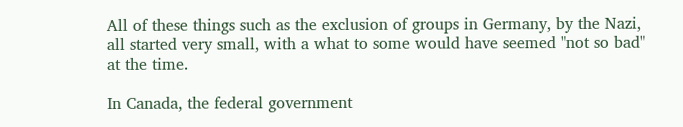All of these things such as the exclusion of groups in Germany, by the Nazi, all started very small, with a what to some would have seemed "not so bad" at the time.

In Canada, the federal government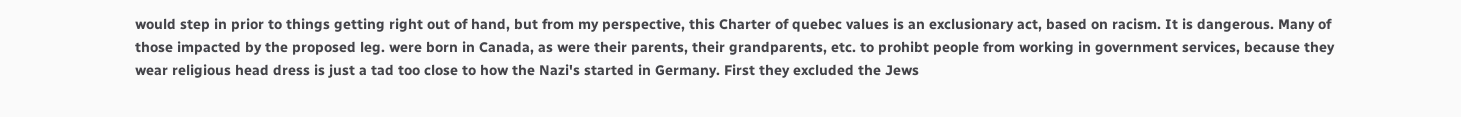would step in prior to things getting right out of hand, but from my perspective, this Charter of quebec values is an exclusionary act, based on racism. It is dangerous. Many of those impacted by the proposed leg. were born in Canada, as were their parents, their grandparents, etc. to prohibt people from working in government services, because they wear religious head dress is just a tad too close to how the Nazi's started in Germany. First they excluded the Jews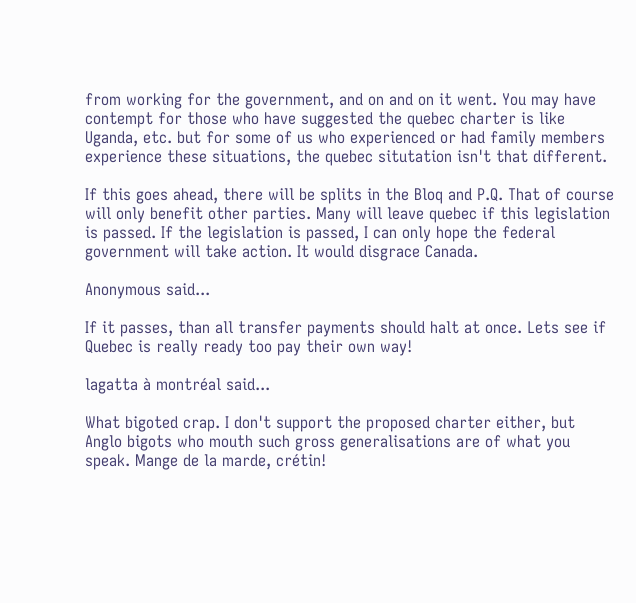from working for the government, and on and on it went. You may have contempt for those who have suggested the quebec charter is like Uganda, etc. but for some of us who experienced or had family members experience these situations, the quebec situtation isn't that different.

If this goes ahead, there will be splits in the Bloq and P.Q. That of course will only benefit other parties. Many will leave quebec if this legislation is passed. If the legislation is passed, I can only hope the federal government will take action. It would disgrace Canada.

Anonymous said...

If it passes, than all transfer payments should halt at once. Lets see if Quebec is really ready too pay their own way!

lagatta à montréal said...

What bigoted crap. I don't support the proposed charter either, but Anglo bigots who mouth such gross generalisations are of what you speak. Mange de la marde, crétin!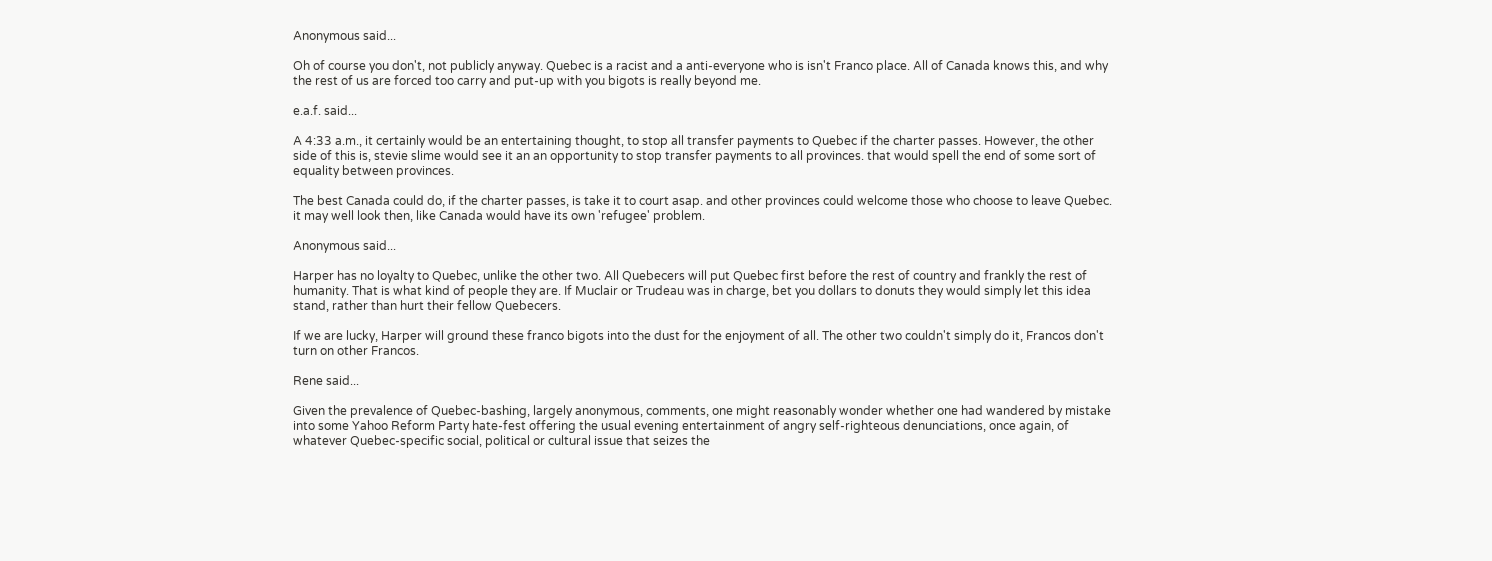Anonymous said...

Oh of course you don't, not publicly anyway. Quebec is a racist and a anti-everyone who is isn't Franco place. All of Canada knows this, and why the rest of us are forced too carry and put-up with you bigots is really beyond me.

e.a.f. said...

A 4:33 a.m., it certainly would be an entertaining thought, to stop all transfer payments to Quebec if the charter passes. However, the other side of this is, stevie slime would see it an an opportunity to stop transfer payments to all provinces. that would spell the end of some sort of equality between provinces.

The best Canada could do, if the charter passes, is take it to court asap. and other provinces could welcome those who choose to leave Quebec. it may well look then, like Canada would have its own 'refugee' problem.

Anonymous said...

Harper has no loyalty to Quebec, unlike the other two. All Quebecers will put Quebec first before the rest of country and frankly the rest of humanity. That is what kind of people they are. If Muclair or Trudeau was in charge, bet you dollars to donuts they would simply let this idea stand, rather than hurt their fellow Quebecers.

If we are lucky, Harper will ground these franco bigots into the dust for the enjoyment of all. The other two couldn't simply do it, Francos don't turn on other Francos.

Rene said...

Given the prevalence of Quebec-bashing, largely anonymous, comments, one might reasonably wonder whether one had wandered by mistake into some Yahoo Reform Party hate-fest offering the usual evening entertainment of angry self-righteous denunciations, once again, of whatever Quebec-specific social, political or cultural issue that seizes the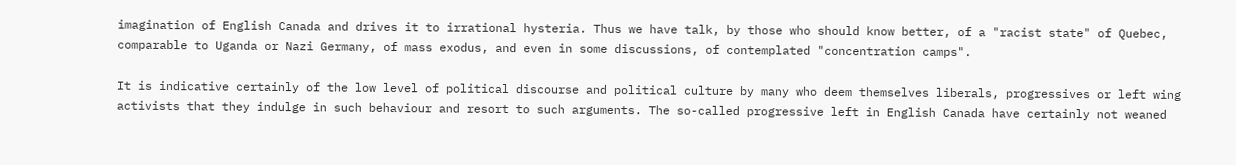imagination of English Canada and drives it to irrational hysteria. Thus we have talk, by those who should know better, of a "racist state" of Quebec, comparable to Uganda or Nazi Germany, of mass exodus, and even in some discussions, of contemplated "concentration camps".

It is indicative certainly of the low level of political discourse and political culture by many who deem themselves liberals, progressives or left wing activists that they indulge in such behaviour and resort to such arguments. The so-called progressive left in English Canada have certainly not weaned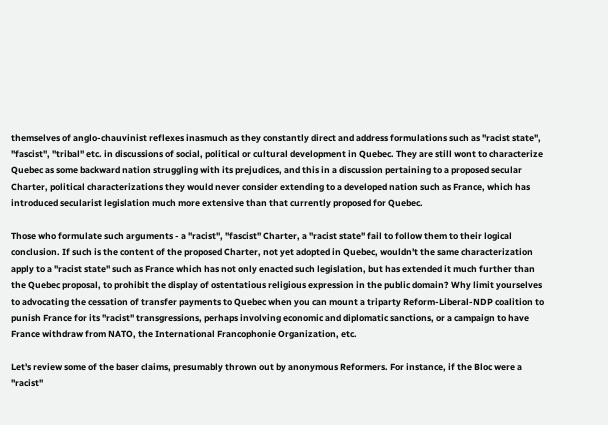themselves of anglo-chauvinist reflexes inasmuch as they constantly direct and address formulations such as "racist state", "fascist", "tribal" etc. in discussions of social, political or cultural development in Quebec. They are still wont to characterize Quebec as some backward nation struggling with its prejudices, and this in a discussion pertaining to a proposed secular Charter, political characterizations they would never consider extending to a developed nation such as France, which has introduced secularist legislation much more extensive than that currently proposed for Quebec.

Those who formulate such arguments - a "racist", "fascist" Charter, a "racist state" fail to follow them to their logical conclusion. If such is the content of the proposed Charter, not yet adopted in Quebec, wouldn't the same characterization apply to a "racist state" such as France which has not only enacted such legislation, but has extended it much further than the Quebec proposal, to prohibit the display of ostentatious religious expression in the public domain? Why limit yourselves to advocating the cessation of transfer payments to Quebec when you can mount a triparty Reform-Liberal-NDP coalition to punish France for its "racist" transgressions, perhaps involving economic and diplomatic sanctions, or a campaign to have France withdraw from NATO, the International Francophonie Organization, etc.

Let's review some of the baser claims, presumably thrown out by anonymous Reformers. For instance, if the Bloc were a "racist"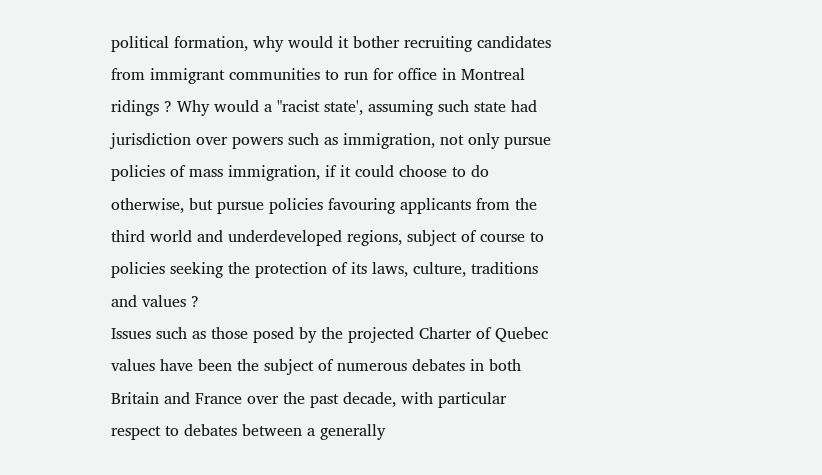political formation, why would it bother recruiting candidates from immigrant communities to run for office in Montreal ridings ? Why would a "racist state', assuming such state had jurisdiction over powers such as immigration, not only pursue policies of mass immigration, if it could choose to do otherwise, but pursue policies favouring applicants from the third world and underdeveloped regions, subject of course to policies seeking the protection of its laws, culture, traditions and values ?
Issues such as those posed by the projected Charter of Quebec values have been the subject of numerous debates in both Britain and France over the past decade, with particular respect to debates between a generally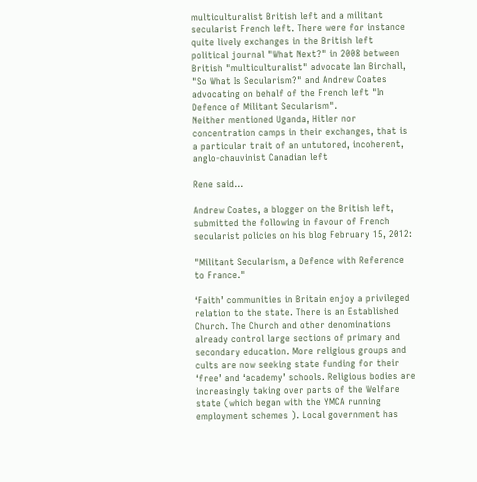multiculturalist British left and a militant secularist French left. There were for instance quite lively exchanges in the British left political journal "What Next?" in 2008 between British "multiculturalist" advocate Ian Birchall, "So What Is Secularism?" and Andrew Coates advocating on behalf of the French left "In Defence of Militant Secularism".
Neither mentioned Uganda, Hitler nor concentration camps in their exchanges, that is a particular trait of an untutored, incoherent, anglo-chauvinist Canadian left

Rene said...

Andrew Coates, a blogger on the British left, submitted the following in favour of French secularist policies on his blog February 15, 2012:

"Militant Secularism, a Defence with Reference to France."

‘Faith’ communities in Britain enjoy a privileged relation to the state. There is an Established Church. The Church and other denominations already control large sections of primary and secondary education. More religious groups and cults are now seeking state funding for their ‘free’ and ‘academy’ schools. Religious bodies are increasingly taking over parts of the Welfare state (which began with the YMCA running employment schemes ). Local government has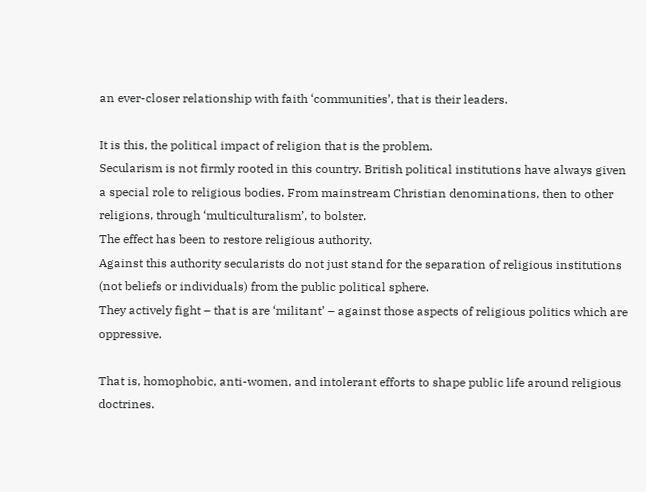an ever-closer relationship with faith ‘communities’, that is their leaders.

It is this, the political impact of religion that is the problem.
Secularism is not firmly rooted in this country. British political institutions have always given a special role to religious bodies. From mainstream Christian denominations, then to other religions, through ‘multiculturalism’, to bolster.
The effect has been to restore religious authority.
Against this authority secularists do not just stand for the separation of religious institutions (not beliefs or individuals) from the public political sphere.
They actively fight – that is are ‘militant’ – against those aspects of religious politics which are oppressive.

That is, homophobic, anti-women, and intolerant efforts to shape public life around religious doctrines.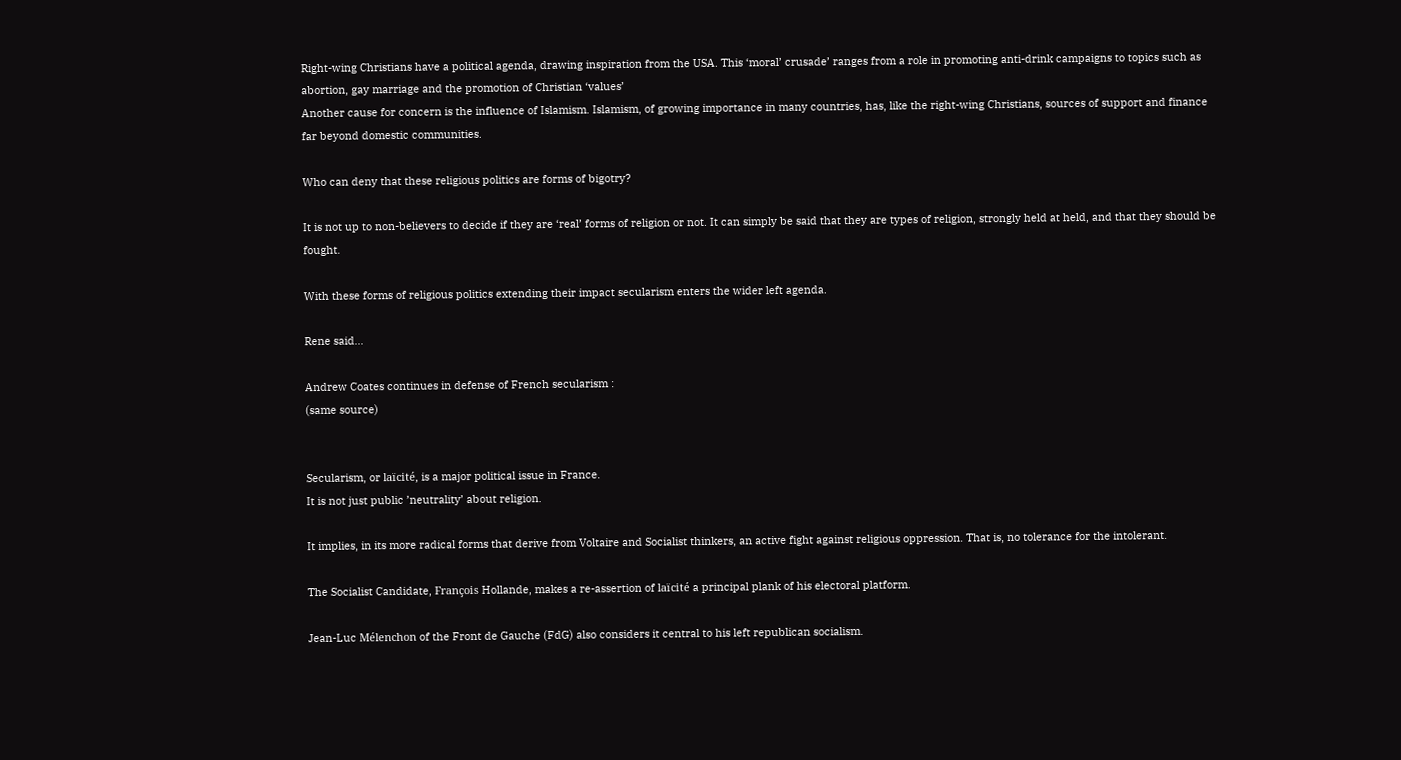Right-wing Christians have a political agenda, drawing inspiration from the USA. This ‘moral’ crusade’ ranges from a role in promoting anti-drink campaigns to topics such as abortion, gay marriage and the promotion of Christian ‘values’
Another cause for concern is the influence of Islamism. Islamism, of growing importance in many countries, has, like the right-wing Christians, sources of support and finance far beyond domestic communities.

Who can deny that these religious politics are forms of bigotry?

It is not up to non-believers to decide if they are ‘real’ forms of religion or not. It can simply be said that they are types of religion, strongly held at held, and that they should be fought.

With these forms of religious politics extending their impact secularism enters the wider left agenda.

Rene said...

Andrew Coates continues in defense of French secularism :
(same source)


Secularism, or laïcité, is a major political issue in France.
It is not just public ’neutrality’ about religion.

It implies, in its more radical forms that derive from Voltaire and Socialist thinkers, an active fight against religious oppression. That is, no tolerance for the intolerant.

The Socialist Candidate, François Hollande, makes a re-assertion of laïcité a principal plank of his electoral platform.

Jean-Luc Mélenchon of the Front de Gauche (FdG) also considers it central to his left republican socialism.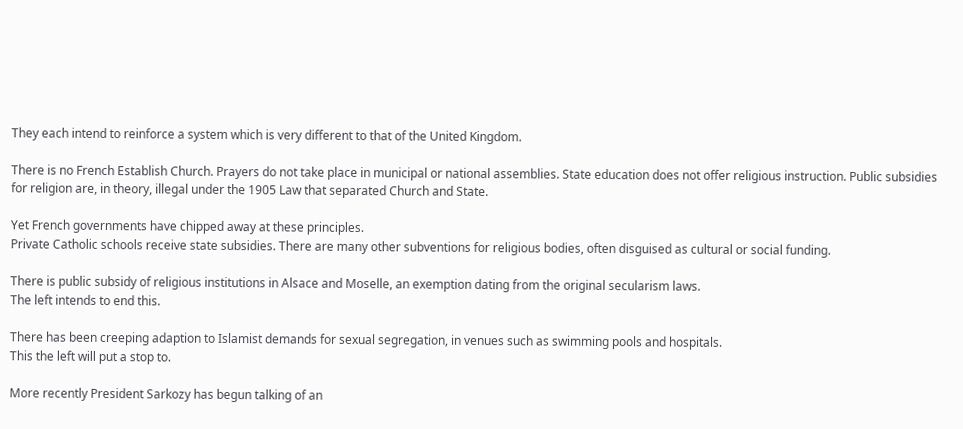They each intend to reinforce a system which is very different to that of the United Kingdom.

There is no French Establish Church. Prayers do not take place in municipal or national assemblies. State education does not offer religious instruction. Public subsidies for religion are, in theory, illegal under the 1905 Law that separated Church and State.

Yet French governments have chipped away at these principles.
Private Catholic schools receive state subsidies. There are many other subventions for religious bodies, often disguised as cultural or social funding.

There is public subsidy of religious institutions in Alsace and Moselle, an exemption dating from the original secularism laws.
The left intends to end this.

There has been creeping adaption to Islamist demands for sexual segregation, in venues such as swimming pools and hospitals.
This the left will put a stop to.

More recently President Sarkozy has begun talking of an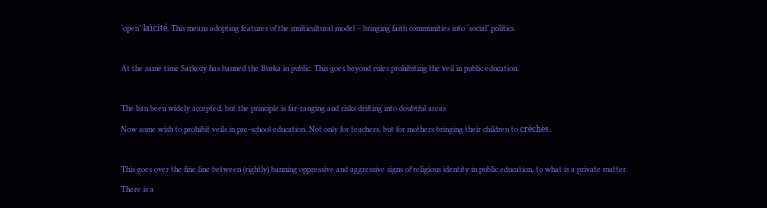‘open’ laïcité. This means adopting features of the multicultural model – bringing faith communities into ‘social’ politics.

At the same time Sarkozy has banned the Burka in public. This goes beyond rules prohibiting the veil in public education.

The ban been widely accepted, but the principle is far-ranging and risks drifting into doubtful areas
Now some wish to prohibit veils in pre-school education. Not only for teachers, but for mothers bringing their children to crèches.

This goes over the fine line between (rightly) banning oppressive and aggressive signs of religious identity in public education, to what is a private matter.
There is a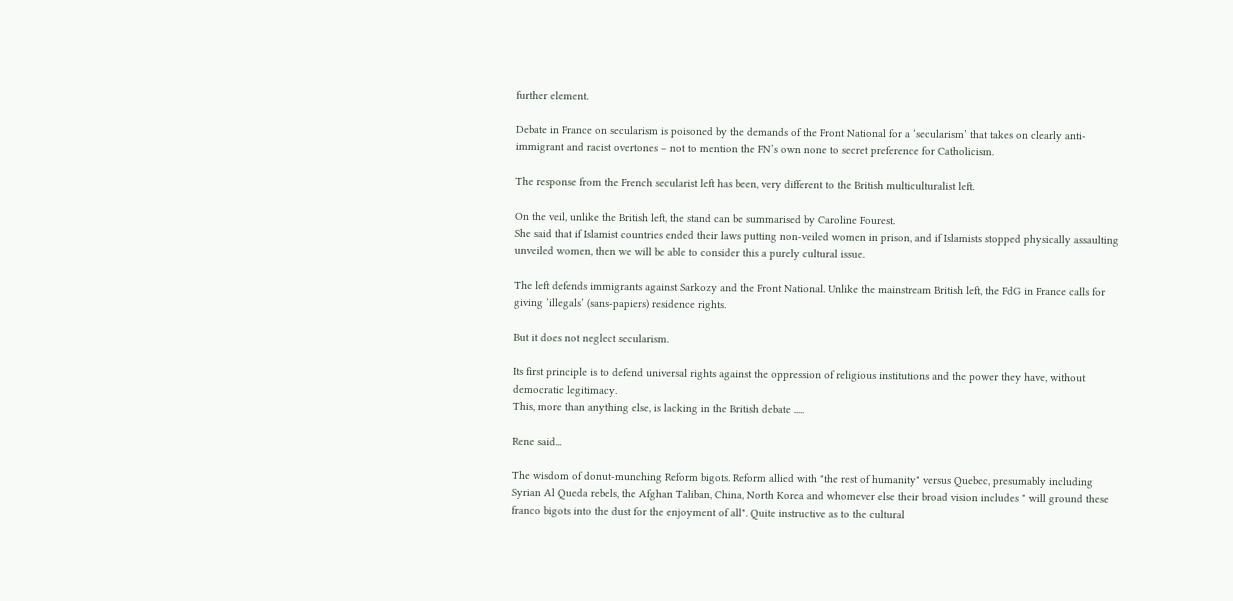further element.

Debate in France on secularism is poisoned by the demands of the Front National for a ‘secularism’ that takes on clearly anti-immigrant and racist overtones – not to mention the FN’s own none to secret preference for Catholicism.

The response from the French secularist left has been, very different to the British multiculturalist left.

On the veil, unlike the British left, the stand can be summarised by Caroline Fourest.
She said that if Islamist countries ended their laws putting non-veiled women in prison, and if Islamists stopped physically assaulting unveiled women, then we will be able to consider this a purely cultural issue.

The left defends immigrants against Sarkozy and the Front National. Unlike the mainstream British left, the FdG in France calls for giving ‘illegals’ (sans-papiers) residence rights.

But it does not neglect secularism.

Its first principle is to defend universal rights against the oppression of religious institutions and the power they have, without democratic legitimacy.
This, more than anything else, is lacking in the British debate .....

Rene said...

The wisdom of donut-munching Reform bigots. Reform allied with "the rest of humanity" versus Quebec, presumably including Syrian Al Queda rebels, the Afghan Taliban, China, North Korea and whomever else their broad vision includes " will ground these franco bigots into the dust for the enjoyment of all". Quite instructive as to the cultural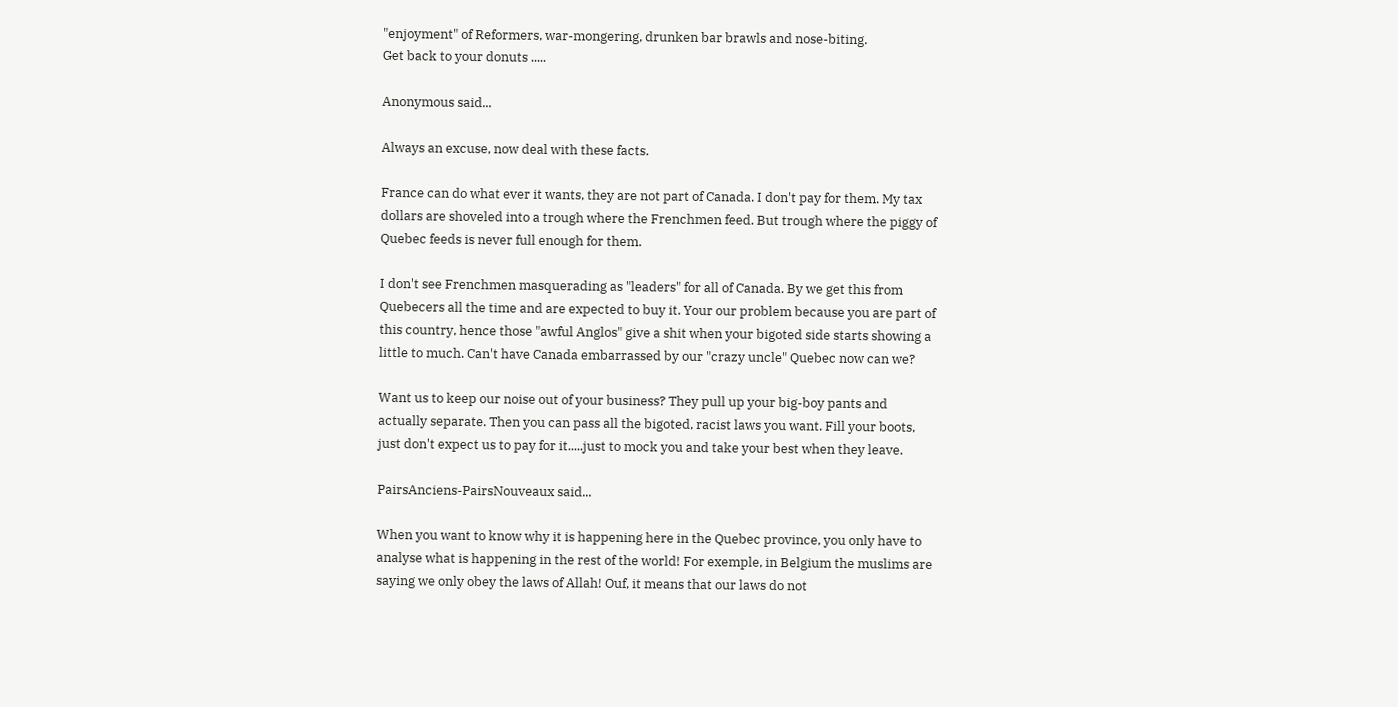"enjoyment" of Reformers, war-mongering, drunken bar brawls and nose-biting.
Get back to your donuts .....

Anonymous said...

Always an excuse, now deal with these facts.

France can do what ever it wants, they are not part of Canada. I don't pay for them. My tax dollars are shoveled into a trough where the Frenchmen feed. But trough where the piggy of Quebec feeds is never full enough for them.

I don't see Frenchmen masquerading as "leaders" for all of Canada. By we get this from Quebecers all the time and are expected to buy it. Your our problem because you are part of this country, hence those "awful Anglos" give a shit when your bigoted side starts showing a little to much. Can't have Canada embarrassed by our "crazy uncle" Quebec now can we?

Want us to keep our noise out of your business? They pull up your big-boy pants and actually separate. Then you can pass all the bigoted, racist laws you want. Fill your boots, just don't expect us to pay for it.....just to mock you and take your best when they leave.

PairsAnciens-PairsNouveaux said...

When you want to know why it is happening here in the Quebec province, you only have to analyse what is happening in the rest of the world! For exemple, in Belgium the muslims are saying we only obey the laws of Allah! Ouf, it means that our laws do not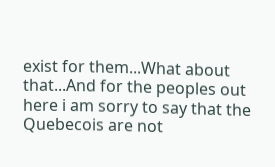exist for them...What about that...And for the peoples out here i am sorry to say that the Quebecois are not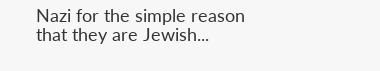Nazi for the simple reason that they are Jewish...